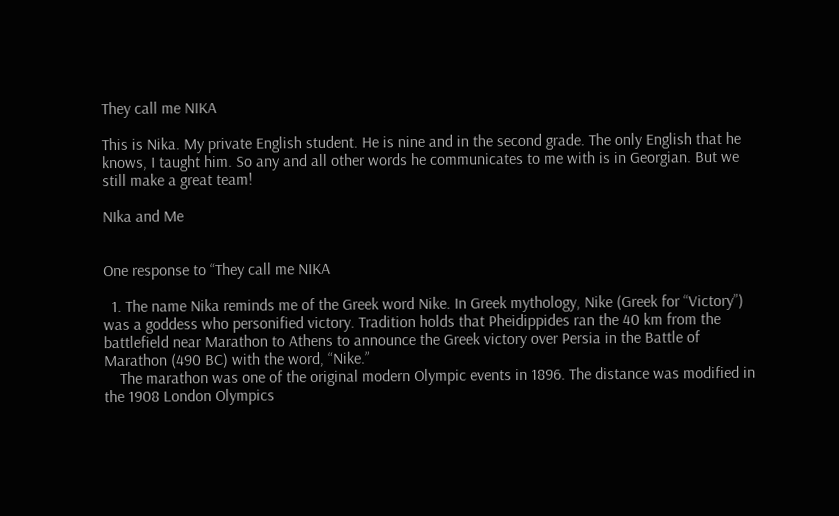They call me NIKA

This is Nika. My private English student. He is nine and in the second grade. The only English that he knows, I taught him. So any and all other words he communicates to me with is in Georgian. But we still make a great team!

NIka and Me


One response to “They call me NIKA

  1. The name Nika reminds me of the Greek word Nike. In Greek mythology, Nike (Greek for “Victory”) was a goddess who personified victory. Tradition holds that Pheidippides ran the 40 km from the battlefield near Marathon to Athens to announce the Greek victory over Persia in the Battle of Marathon (490 BC) with the word, “Nike.”
    The marathon was one of the original modern Olympic events in 1896. The distance was modified in the 1908 London Olympics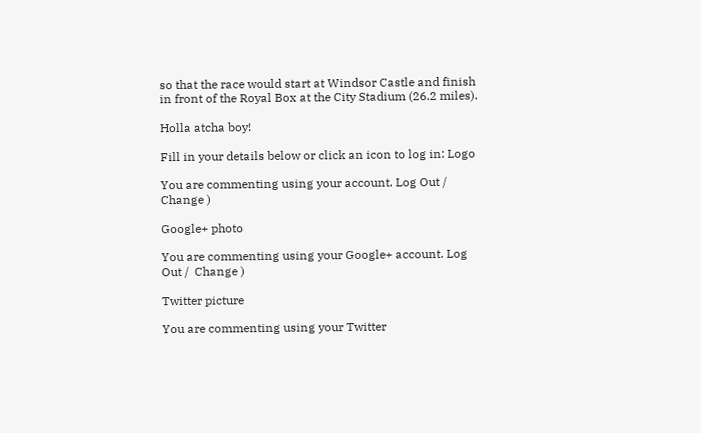so that the race would start at Windsor Castle and finish in front of the Royal Box at the City Stadium (26.2 miles).

Holla atcha boy!

Fill in your details below or click an icon to log in: Logo

You are commenting using your account. Log Out /  Change )

Google+ photo

You are commenting using your Google+ account. Log Out /  Change )

Twitter picture

You are commenting using your Twitter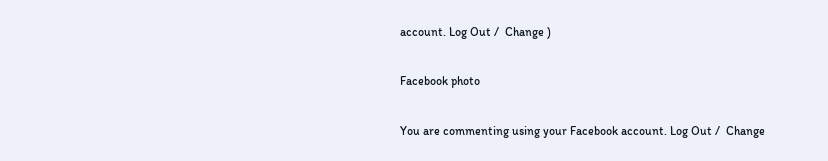account. Log Out /  Change )

Facebook photo

You are commenting using your Facebook account. Log Out /  Change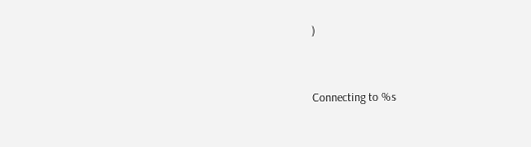)


Connecting to %s